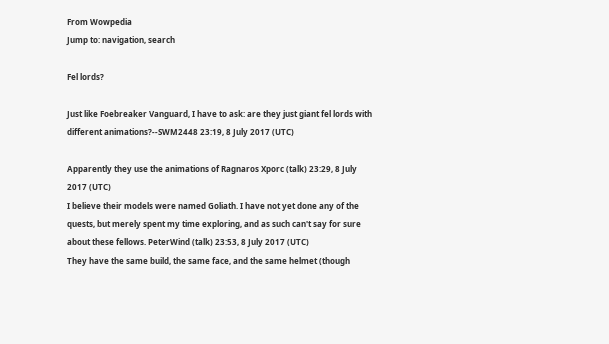From Wowpedia
Jump to: navigation, search

Fel lords?

Just like Foebreaker Vanguard, I have to ask: are they just giant fel lords with different animations?--SWM2448 23:19, 8 July 2017 (UTC)

Apparently they use the animations of Ragnaros Xporc (talk) 23:29, 8 July 2017 (UTC)
I believe their models were named Goliath. I have not yet done any of the quests, but merely spent my time exploring, and as such can't say for sure about these fellows. PeterWind (talk) 23:53, 8 July 2017 (UTC)
They have the same build, the same face, and the same helmet (though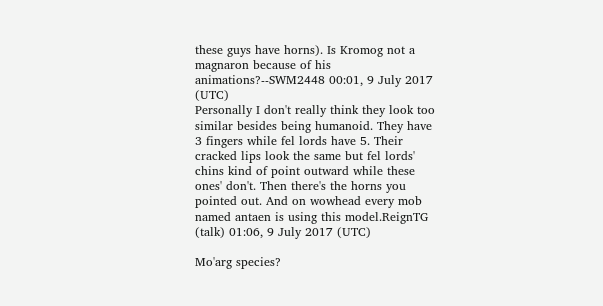these guys have horns). Is Kromog not a magnaron because of his animations?--SWM2448 00:01, 9 July 2017 (UTC)
Personally I don't really think they look too similar besides being humanoid. They have 3 fingers while fel lords have 5. Their cracked lips look the same but fel lords' chins kind of point outward while these ones' don't. Then there's the horns you pointed out. And on wowhead every mob named antaen is using this model.ReignTG (talk) 01:06, 9 July 2017 (UTC)

Mo'arg species?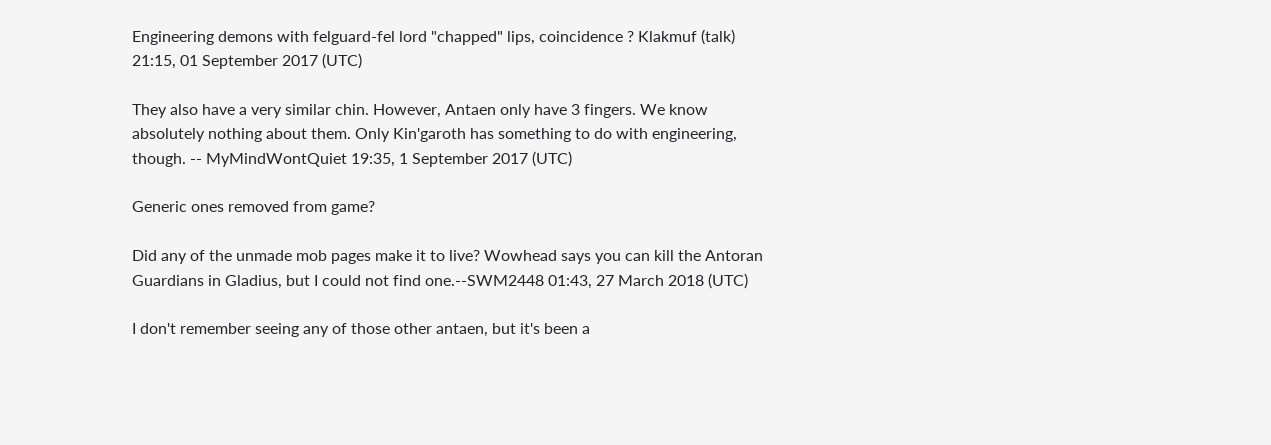Engineering demons with felguard-fel lord "chapped" lips, coincidence ? Klakmuf (talk) 21:15, 01 September 2017 (UTC)

They also have a very similar chin. However, Antaen only have 3 fingers. We know absolutely nothing about them. Only Kin'garoth has something to do with engineering, though. -- MyMindWontQuiet 19:35, 1 September 2017 (UTC)

Generic ones removed from game?

Did any of the unmade mob pages make it to live? Wowhead says you can kill the Antoran Guardians in Gladius, but I could not find one.--SWM2448 01:43, 27 March 2018 (UTC)

I don't remember seeing any of those other antaen, but it's been a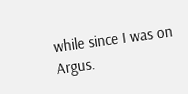while since I was on Argus.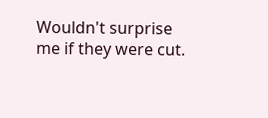Wouldn't surprise me if they were cut.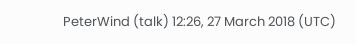PeterWind (talk) 12:26, 27 March 2018 (UTC)